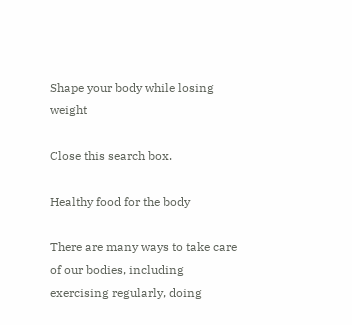Shape your body while losing weight

Close this search box.

Healthy food for the body

There are many ways to take care of our bodies, including exercising regularly, doing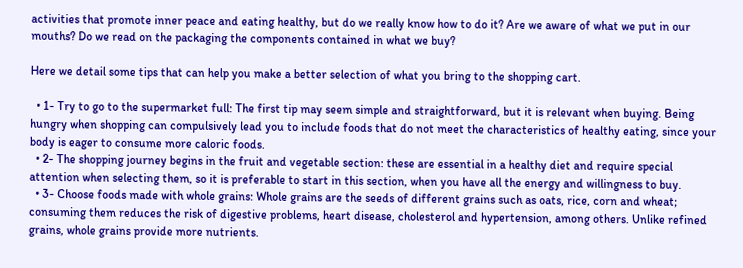activities that promote inner peace and eating healthy, but do we really know how to do it? Are we aware of what we put in our mouths? Do we read on the packaging the components contained in what we buy?

Here we detail some tips that can help you make a better selection of what you bring to the shopping cart.

  • 1- Try to go to the supermarket full: The first tip may seem simple and straightforward, but it is relevant when buying. Being hungry when shopping can compulsively lead you to include foods that do not meet the characteristics of healthy eating, since your body is eager to consume more caloric foods.
  • 2- The shopping journey begins in the fruit and vegetable section: these are essential in a healthy diet and require special attention when selecting them, so it is preferable to start in this section, when you have all the energy and willingness to buy.
  • 3- Choose foods made with whole grains: Whole grains are the seeds of different grains such as oats, rice, corn and wheat; consuming them reduces the risk of digestive problems, heart disease, cholesterol and hypertension, among others. Unlike refined grains, whole grains provide more nutrients.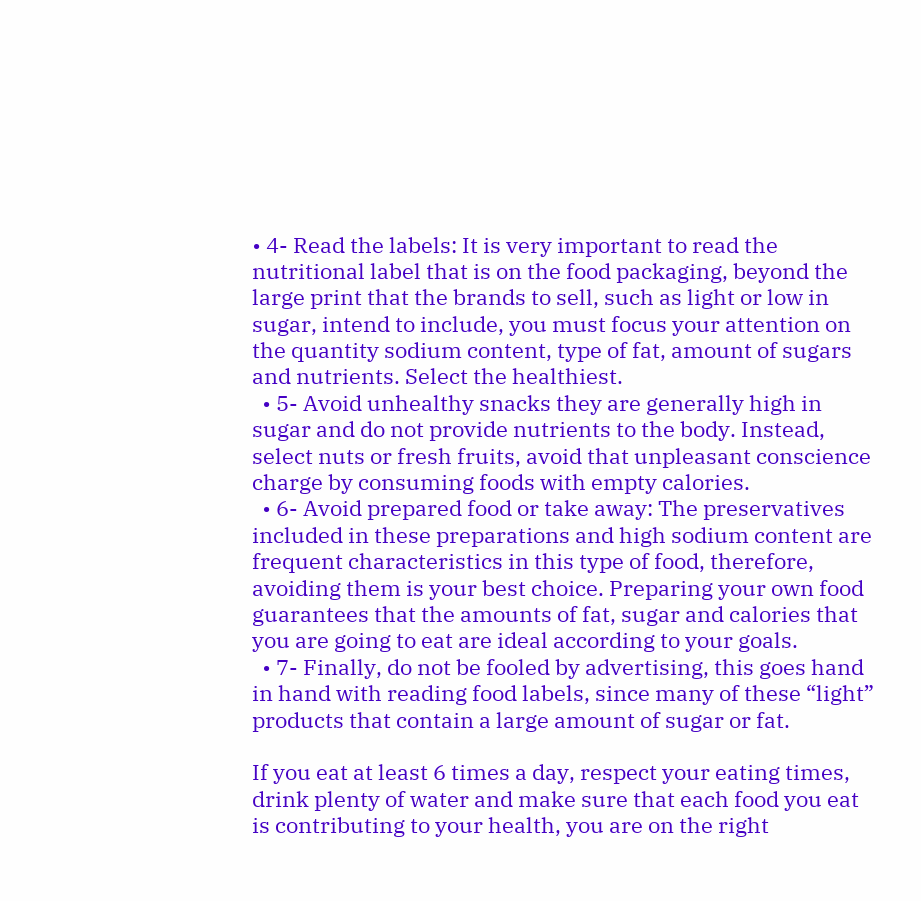• 4- Read the labels: It is very important to read the nutritional label that is on the food packaging, beyond the large print that the brands to sell, such as light or low in sugar, intend to include, you must focus your attention on the quantity sodium content, type of fat, amount of sugars and nutrients. Select the healthiest.
  • 5- Avoid unhealthy snacks they are generally high in sugar and do not provide nutrients to the body. Instead, select nuts or fresh fruits, avoid that unpleasant conscience charge by consuming foods with empty calories.
  • 6- Avoid prepared food or take away: The preservatives included in these preparations and high sodium content are frequent characteristics in this type of food, therefore, avoiding them is your best choice. Preparing your own food guarantees that the amounts of fat, sugar and calories that you are going to eat are ideal according to your goals.
  • 7- Finally, do not be fooled by advertising, this goes hand in hand with reading food labels, since many of these “light” products that contain a large amount of sugar or fat.

If you eat at least 6 times a day, respect your eating times, drink plenty of water and make sure that each food you eat is contributing to your health, you are on the right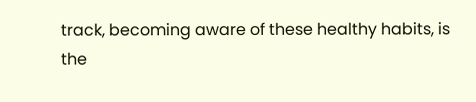track, becoming aware of these healthy habits, is the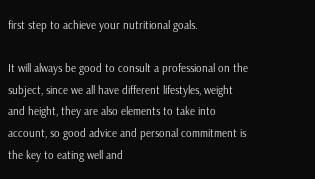first step to achieve your nutritional goals.

It will always be good to consult a professional on the subject, since we all have different lifestyles, weight and height, they are also elements to take into account, so good advice and personal commitment is the key to eating well and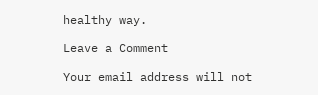healthy way.

Leave a Comment

Your email address will not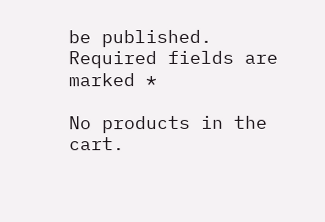be published. Required fields are marked *

No products in the cart.